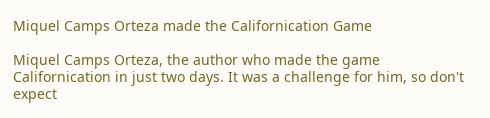Miquel Camps Orteza made the Californication Game

Miquel Camps Orteza, the author who made the game Californication in just two days. It was a challenge for him, so don't expect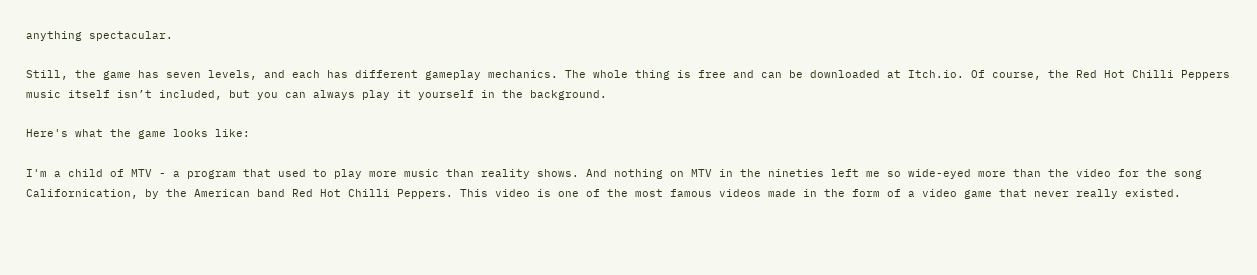anything spectacular.

Still, the game has seven levels, and each has different gameplay mechanics. The whole thing is free and can be downloaded at Itch.io. Of course, the Red Hot Chilli Peppers music itself isn’t included, but you can always play it yourself in the background.

Here's what the game looks like:

I'm a child of MTV - a program that used to play more music than reality shows. And nothing on MTV in the nineties left me so wide-eyed more than the video for the song Californication, by the American band Red Hot Chilli Peppers. This video is one of the most famous videos made in the form of a video game that never really existed.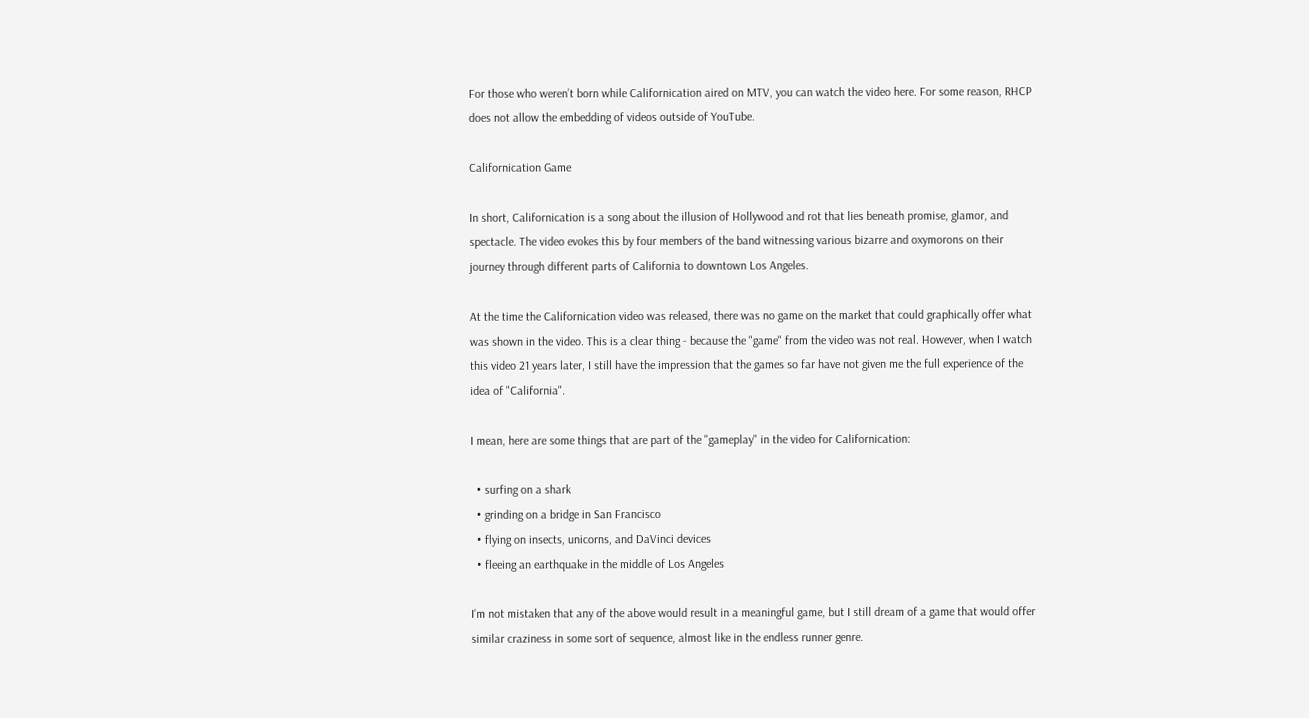For those who weren’t born while Californication aired on MTV, you can watch the video here. For some reason, RHCP does not allow the embedding of videos outside of YouTube.

Californication Game

In short, Californication is a song about the illusion of Hollywood and rot that lies beneath promise, glamor, and spectacle. The video evokes this by four members of the band witnessing various bizarre and oxymorons on their journey through different parts of California to downtown Los Angeles.

At the time the Californication video was released, there was no game on the market that could graphically offer what was shown in the video. This is a clear thing - because the "game" from the video was not real. However, when I watch this video 21 years later, I still have the impression that the games so far have not given me the full experience of the idea of "California".

I mean, here are some things that are part of the "gameplay" in the video for Californication:

  • surfing on a shark
  • grinding on a bridge in San Francisco
  • flying on insects, unicorns, and DaVinci devices
  • fleeing an earthquake in the middle of Los Angeles

I’m not mistaken that any of the above would result in a meaningful game, but I still dream of a game that would offer similar craziness in some sort of sequence, almost like in the endless runner genre.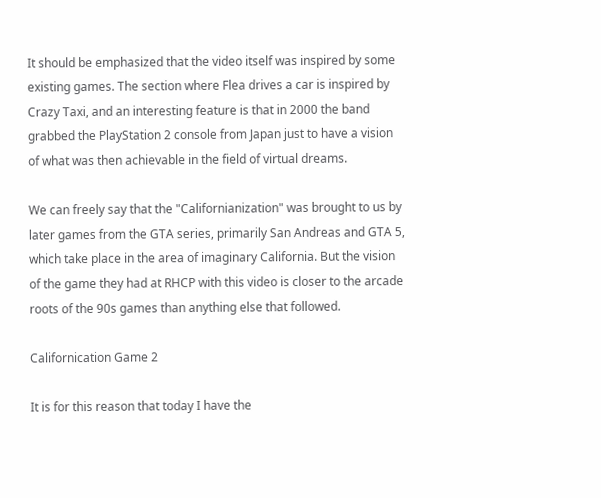It should be emphasized that the video itself was inspired by some existing games. The section where Flea drives a car is inspired by Crazy Taxi, and an interesting feature is that in 2000 the band grabbed the PlayStation 2 console from Japan just to have a vision of what was then achievable in the field of virtual dreams.

We can freely say that the "Californianization" was brought to us by later games from the GTA series, primarily San Andreas and GTA 5, which take place in the area of imaginary California. But the vision of the game they had at RHCP with this video is closer to the arcade roots of the 90s games than anything else that followed.

Californication Game 2

It is for this reason that today I have the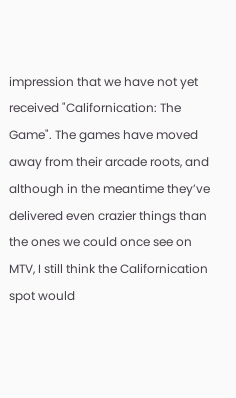impression that we have not yet received "Californication: The Game". The games have moved away from their arcade roots, and although in the meantime they’ve delivered even crazier things than the ones we could once see on MTV, I still think the Californication spot would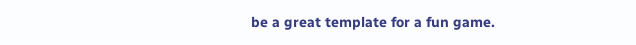be a great template for a fun game.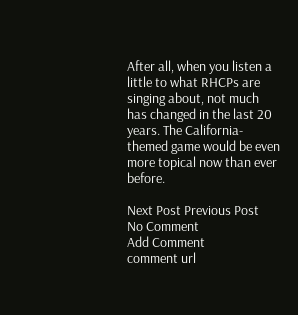After all, when you listen a little to what RHCPs are singing about, not much has changed in the last 20 years. The California-themed game would be even more topical now than ever before.

Next Post Previous Post
No Comment
Add Comment
comment url